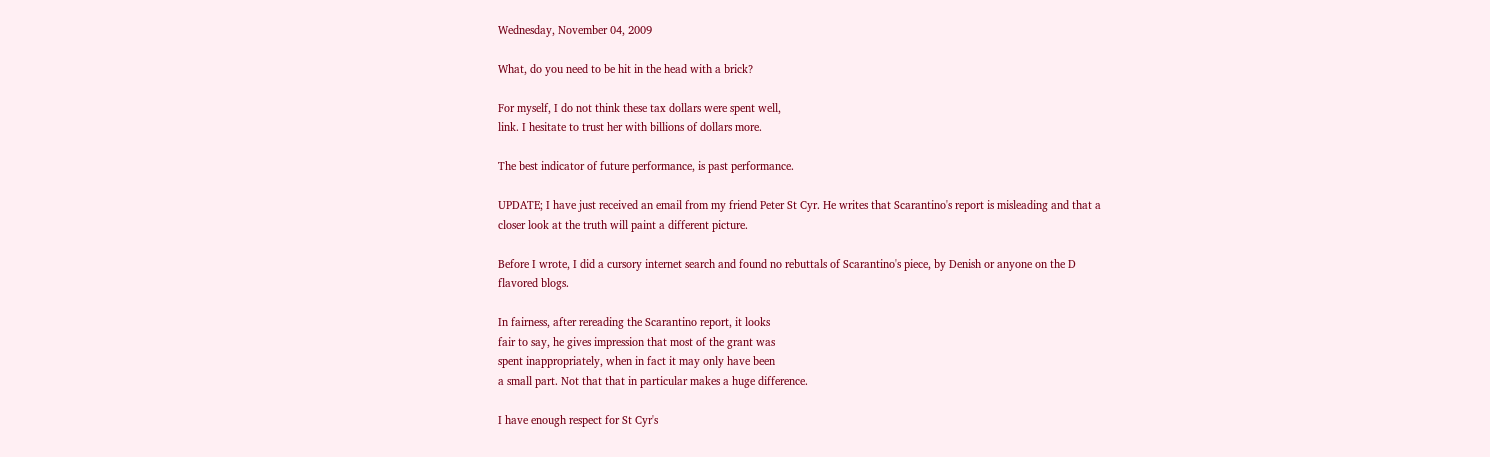Wednesday, November 04, 2009

What, do you need to be hit in the head with a brick?

For myself, I do not think these tax dollars were spent well,
link. I hesitate to trust her with billions of dollars more.

The best indicator of future performance, is past performance.

UPDATE; I have just received an email from my friend Peter St Cyr. He writes that Scarantino's report is misleading and that a closer look at the truth will paint a different picture.

Before I wrote, I did a cursory internet search and found no rebuttals of Scarantino's piece, by Denish or anyone on the D flavored blogs.

In fairness, after rereading the Scarantino report, it looks
fair to say, he gives impression that most of the grant was
spent inappropriately, when in fact it may only have been
a small part. Not that that in particular makes a huge difference.

I have enough respect for St Cyr's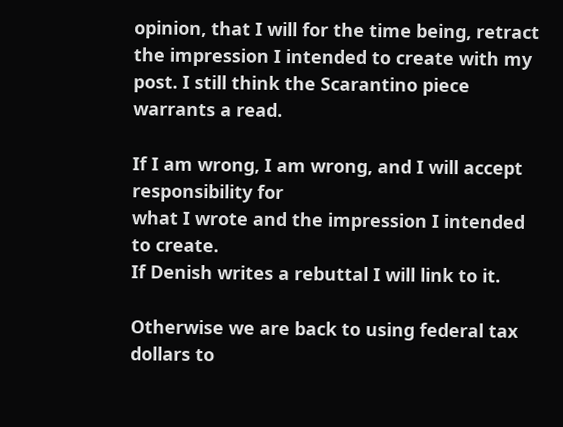opinion, that I will for the time being, retract the impression I intended to create with my post. I still think the Scarantino piece warrants a read.

If I am wrong, I am wrong, and I will accept responsibility for
what I wrote and the impression I intended to create.
If Denish writes a rebuttal I will link to it.

Otherwise we are back to using federal tax dollars to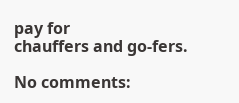pay for
chauffers and go-fers.

No comments: